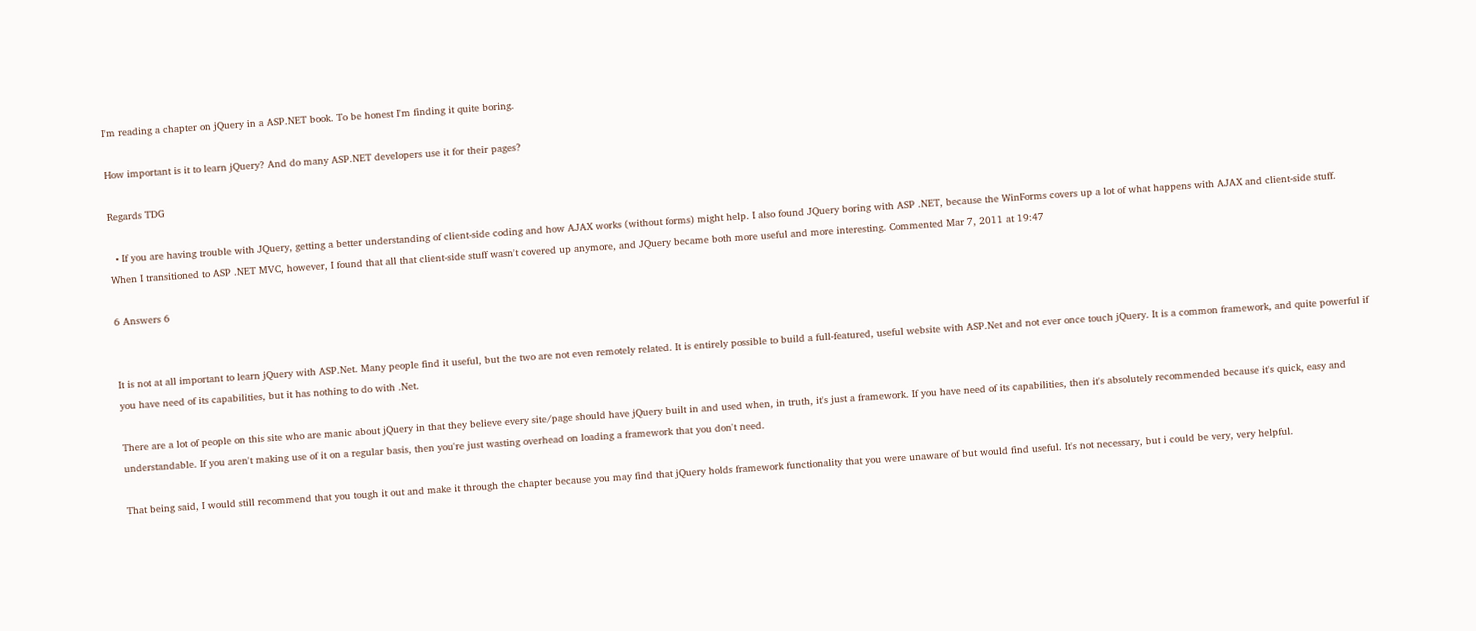I'm reading a chapter on jQuery in a ASP.NET book. To be honest I'm finding it quite boring.

How important is it to learn jQuery? And do many ASP.NET developers use it for their pages?

Regards TDG

  • If you are having trouble with JQuery, getting a better understanding of client-side coding and how AJAX works (without forms) might help. I also found JQuery boring with ASP .NET, because the WinForms covers up a lot of what happens with AJAX and client-side stuff. When I transitioned to ASP .NET MVC, however, I found that all that client-side stuff wasn't covered up anymore, and JQuery became both more useful and more interesting. Commented Mar 7, 2011 at 19:47

6 Answers 6


It is not at all important to learn jQuery with ASP.Net. Many people find it useful, but the two are not even remotely related. It is entirely possible to build a full-featured, useful website with ASP.Net and not ever once touch jQuery. It is a common framework, and quite powerful if you have need of its capabilities, but it has nothing to do with .Net.

There are a lot of people on this site who are manic about jQuery in that they believe every site/page should have jQuery built in and used when, in truth, it's just a framework. If you have need of its capabilities, then it's absolutely recommended because it's quick, easy and understandable. If you aren't making use of it on a regular basis, then you're just wasting overhead on loading a framework that you don't need.

That being said, I would still recommend that you tough it out and make it through the chapter because you may find that jQuery holds framework functionality that you were unaware of but would find useful. It's not necessary, but i could be very, very helpful.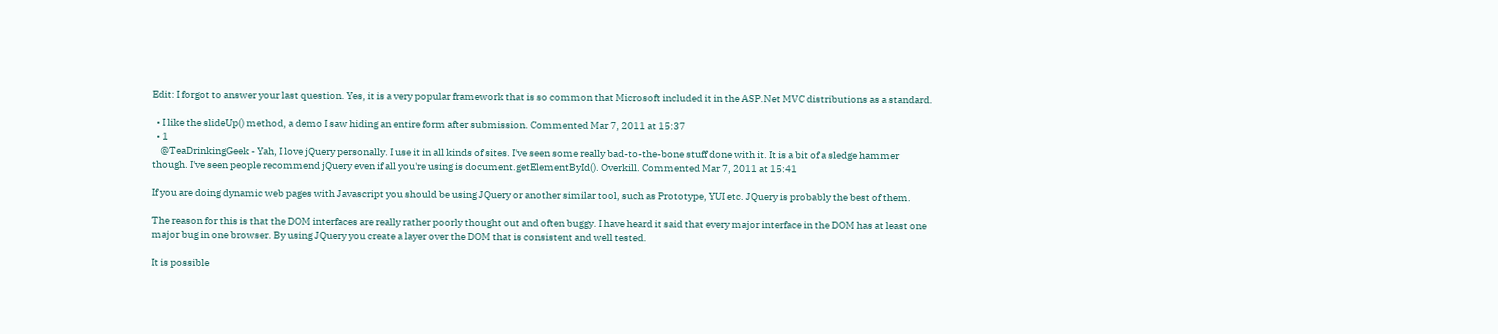Edit: I forgot to answer your last question. Yes, it is a very popular framework that is so common that Microsoft included it in the ASP.Net MVC distributions as a standard.

  • I like the slideUp() method, a demo I saw hiding an entire form after submission. Commented Mar 7, 2011 at 15:37
  • 1
    @TeaDrinkingGeek - Yah, I love jQuery personally. I use it in all kinds of sites. I've seen some really bad-to-the-bone stuff done with it. It is a bit of a sledge hammer though. I've seen people recommend jQuery even if all you're using is document.getElementById(). Overkill. Commented Mar 7, 2011 at 15:41

If you are doing dynamic web pages with Javascript you should be using JQuery or another similar tool, such as Prototype, YUI etc. JQuery is probably the best of them.

The reason for this is that the DOM interfaces are really rather poorly thought out and often buggy. I have heard it said that every major interface in the DOM has at least one major bug in one browser. By using JQuery you create a layer over the DOM that is consistent and well tested.

It is possible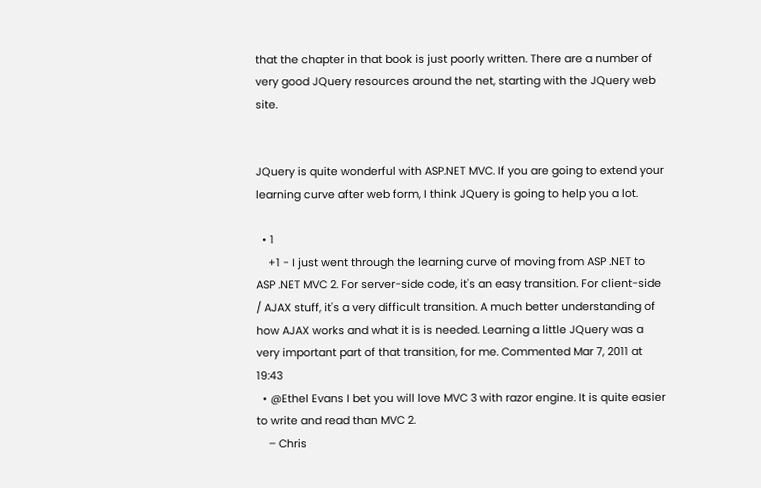that the chapter in that book is just poorly written. There are a number of very good JQuery resources around the net, starting with the JQuery web site.


JQuery is quite wonderful with ASP.NET MVC. If you are going to extend your learning curve after web form, I think JQuery is going to help you a lot.

  • 1
    +1 - I just went through the learning curve of moving from ASP .NET to ASP .NET MVC 2. For server-side code, it's an easy transition. For client-side / AJAX stuff, it's a very difficult transition. A much better understanding of how AJAX works and what it is is needed. Learning a little JQuery was a very important part of that transition, for me. Commented Mar 7, 2011 at 19:43
  • @Ethel Evans I bet you will love MVC 3 with razor engine. It is quite easier to write and read than MVC 2.
    – Chris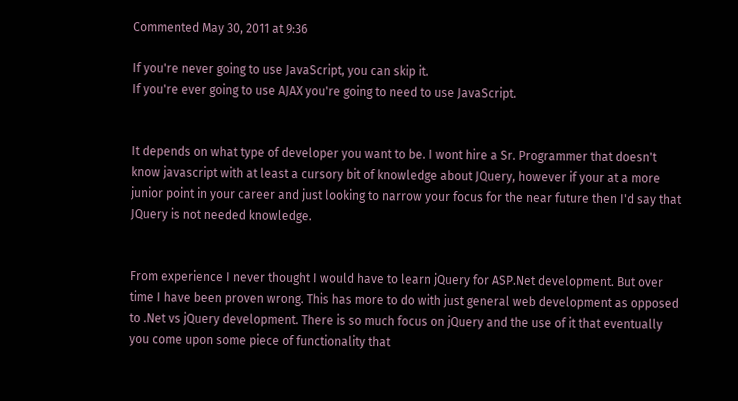Commented May 30, 2011 at 9:36

If you're never going to use JavaScript, you can skip it.
If you're ever going to use AJAX you're going to need to use JavaScript.


It depends on what type of developer you want to be. I wont hire a Sr. Programmer that doesn't know javascript with at least a cursory bit of knowledge about JQuery, however if your at a more junior point in your career and just looking to narrow your focus for the near future then I'd say that JQuery is not needed knowledge.


From experience I never thought I would have to learn jQuery for ASP.Net development. But over time I have been proven wrong. This has more to do with just general web development as opposed to .Net vs jQuery development. There is so much focus on jQuery and the use of it that eventually you come upon some piece of functionality that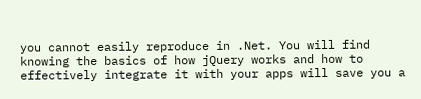you cannot easily reproduce in .Net. You will find knowing the basics of how jQuery works and how to effectively integrate it with your apps will save you a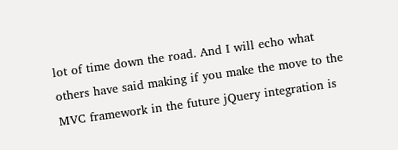lot of time down the road. And I will echo what others have said making if you make the move to the MVC framework in the future jQuery integration is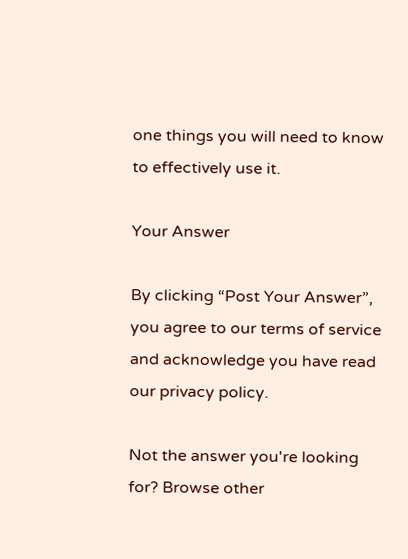one things you will need to know to effectively use it.

Your Answer

By clicking “Post Your Answer”, you agree to our terms of service and acknowledge you have read our privacy policy.

Not the answer you're looking for? Browse other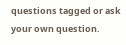questions tagged or ask your own question.